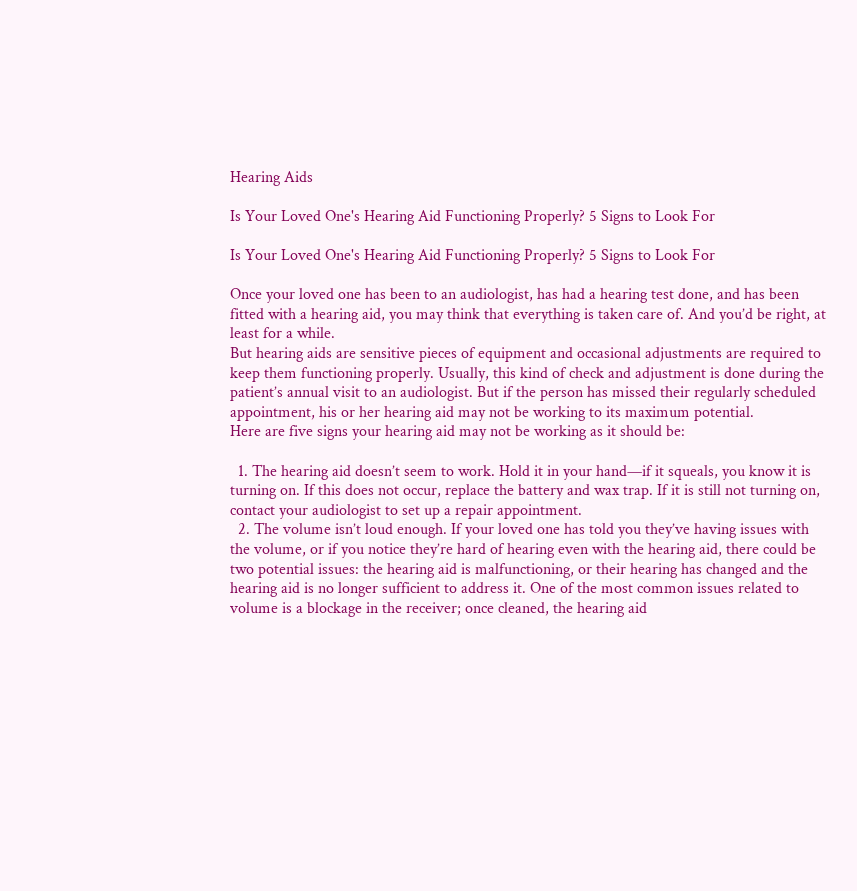Hearing Aids

Is Your Loved One's Hearing Aid Functioning Properly? 5 Signs to Look For

Is Your Loved One's Hearing Aid Functioning Properly? 5 Signs to Look For

Once your loved one has been to an audiologist, has had a hearing test done, and has been fitted with a hearing aid, you may think that everything is taken care of. And you’d be right, at least for a while.
But hearing aids are sensitive pieces of equipment and occasional adjustments are required to keep them functioning properly. Usually, this kind of check and adjustment is done during the patient’s annual visit to an audiologist. But if the person has missed their regularly scheduled appointment, his or her hearing aid may not be working to its maximum potential.
Here are five signs your hearing aid may not be working as it should be:

  1. The hearing aid doesn’t seem to work. Hold it in your hand—if it squeals, you know it is turning on. If this does not occur, replace the battery and wax trap. If it is still not turning on, contact your audiologist to set up a repair appointment.
  2. The volume isn’t loud enough. If your loved one has told you they’ve having issues with the volume, or if you notice they’re hard of hearing even with the hearing aid, there could be two potential issues: the hearing aid is malfunctioning, or their hearing has changed and the hearing aid is no longer sufficient to address it. One of the most common issues related to volume is a blockage in the receiver; once cleaned, the hearing aid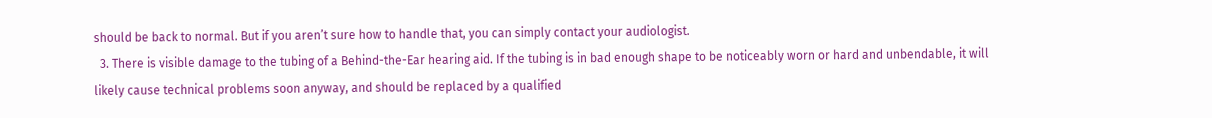should be back to normal. But if you aren’t sure how to handle that, you can simply contact your audiologist.
  3. There is visible damage to the tubing of a Behind-the-Ear hearing aid. If the tubing is in bad enough shape to be noticeably worn or hard and unbendable, it will likely cause technical problems soon anyway, and should be replaced by a qualified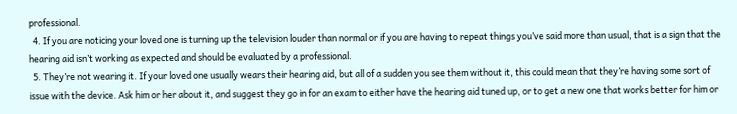professional.
  4. If you are noticing your loved one is turning up the television louder than normal or if you are having to repeat things you’ve said more than usual, that is a sign that the hearing aid isn’t working as expected and should be evaluated by a professional.
  5. They’re not wearing it. If your loved one usually wears their hearing aid, but all of a sudden you see them without it, this could mean that they’re having some sort of issue with the device. Ask him or her about it, and suggest they go in for an exam to either have the hearing aid tuned up, or to get a new one that works better for him or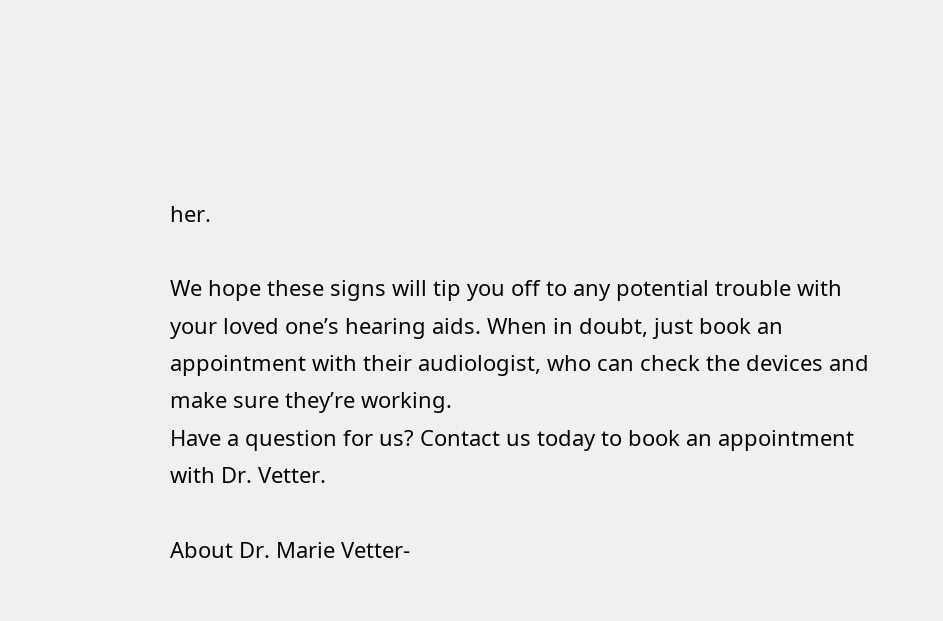her.

We hope these signs will tip you off to any potential trouble with your loved one’s hearing aids. When in doubt, just book an appointment with their audiologist, who can check the devices and make sure they’re working.
Have a question for us? Contact us today to book an appointment with Dr. Vetter.

About Dr. Marie Vetter-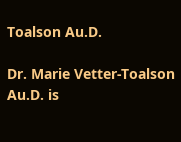Toalson Au.D.

Dr. Marie Vetter-Toalson Au.D. is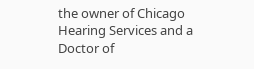the owner of Chicago Hearing Services and a Doctor of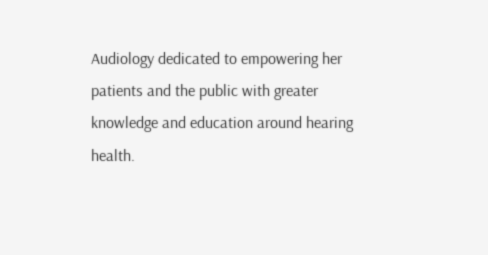Audiology dedicated to empowering her patients and the public with greater knowledge and education around hearing health.